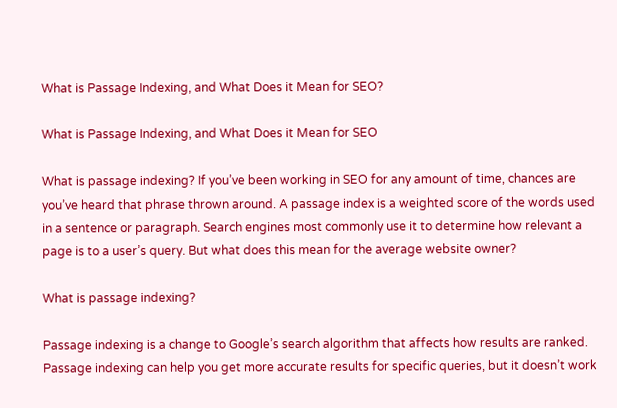What is Passage Indexing, and What Does it Mean for SEO?

What is Passage Indexing, and What Does it Mean for SEO

What is passage indexing? If you’ve been working in SEO for any amount of time, chances are you’ve heard that phrase thrown around. A passage index is a weighted score of the words used in a sentence or paragraph. Search engines most commonly use it to determine how relevant a page is to a user’s query. But what does this mean for the average website owner?

What is passage indexing?

Passage indexing is a change to Google’s search algorithm that affects how results are ranked. Passage indexing can help you get more accurate results for specific queries, but it doesn’t work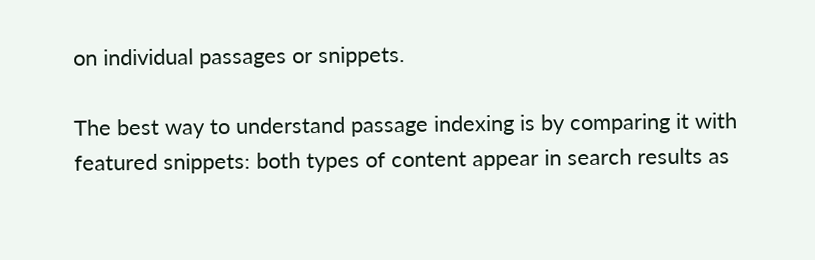on individual passages or snippets.

The best way to understand passage indexing is by comparing it with featured snippets: both types of content appear in search results as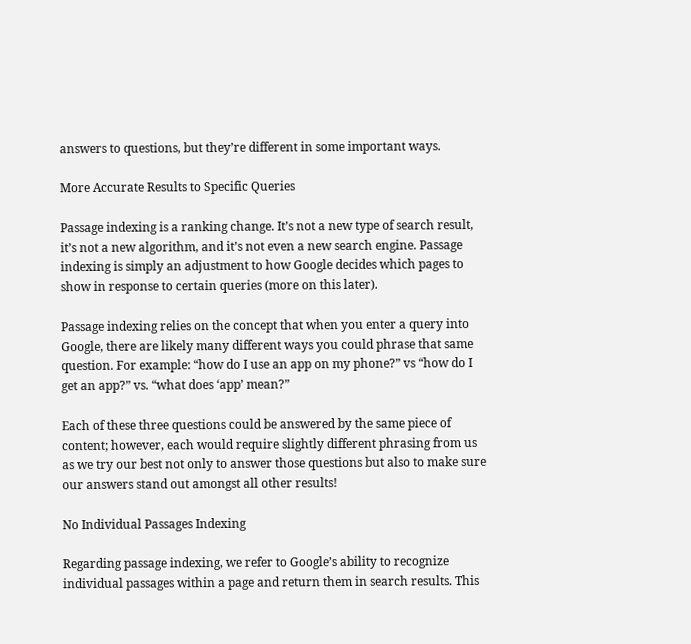answers to questions, but they’re different in some important ways.

More Accurate Results to Specific Queries

Passage indexing is a ranking change. It’s not a new type of search result, it’s not a new algorithm, and it’s not even a new search engine. Passage indexing is simply an adjustment to how Google decides which pages to show in response to certain queries (more on this later).

Passage indexing relies on the concept that when you enter a query into Google, there are likely many different ways you could phrase that same question. For example: “how do I use an app on my phone?” vs “how do I get an app?” vs. “what does ‘app’ mean?”

Each of these three questions could be answered by the same piece of content; however, each would require slightly different phrasing from us as we try our best not only to answer those questions but also to make sure our answers stand out amongst all other results!

No Individual Passages Indexing

Regarding passage indexing, we refer to Google’s ability to recognize individual passages within a page and return them in search results. This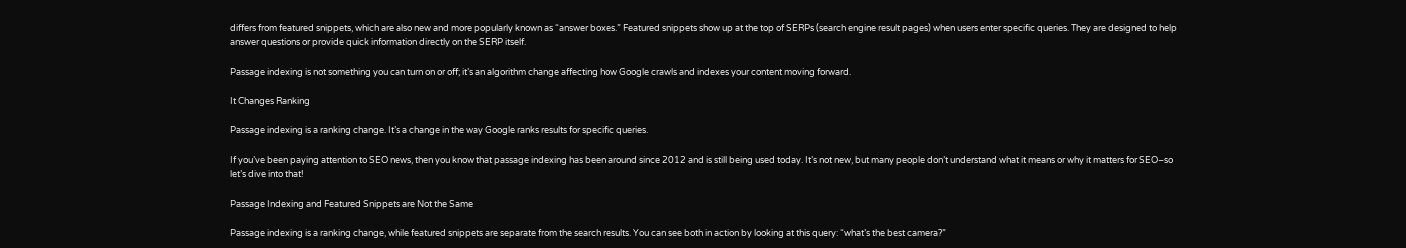differs from featured snippets, which are also new and more popularly known as “answer boxes.” Featured snippets show up at the top of SERPs (search engine result pages) when users enter specific queries. They are designed to help answer questions or provide quick information directly on the SERP itself.

Passage indexing is not something you can turn on or off; it’s an algorithm change affecting how Google crawls and indexes your content moving forward.

It Changes Ranking

Passage indexing is a ranking change. It’s a change in the way Google ranks results for specific queries.

If you’ve been paying attention to SEO news, then you know that passage indexing has been around since 2012 and is still being used today. It’s not new, but many people don’t understand what it means or why it matters for SEO–so let’s dive into that!

Passage Indexing and Featured Snippets are Not the Same

Passage indexing is a ranking change, while featured snippets are separate from the search results. You can see both in action by looking at this query: “what’s the best camera?”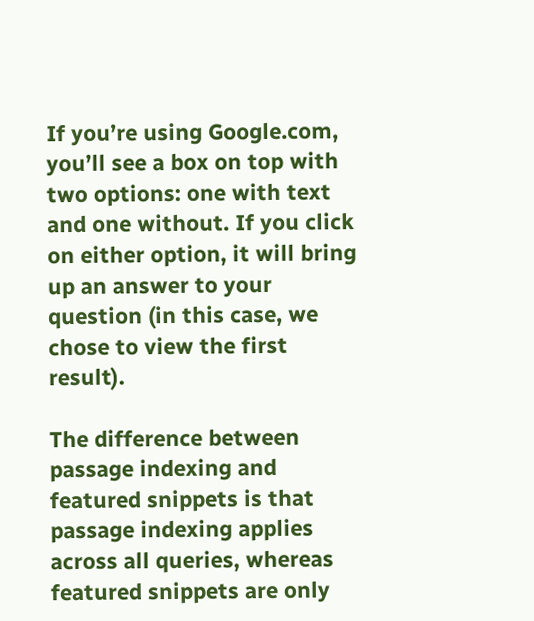If you’re using Google.com, you’ll see a box on top with two options: one with text and one without. If you click on either option, it will bring up an answer to your question (in this case, we chose to view the first result).

The difference between passage indexing and featured snippets is that passage indexing applies across all queries, whereas featured snippets are only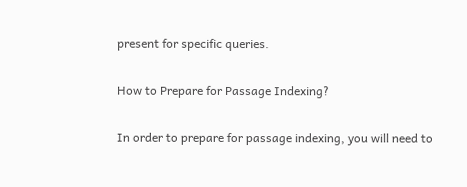present for specific queries.

How to Prepare for Passage Indexing?

In order to prepare for passage indexing, you will need to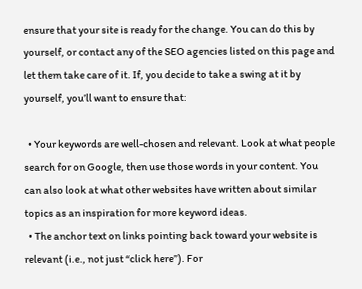ensure that your site is ready for the change. You can do this by yourself, or contact any of the SEO agencies listed on this page and let them take care of it. If, you decide to take a swing at it by yourself, you’ll want to ensure that:

  • Your keywords are well-chosen and relevant. Look at what people search for on Google, then use those words in your content. You can also look at what other websites have written about similar topics as an inspiration for more keyword ideas.
  • The anchor text on links pointing back toward your website is relevant (i.e., not just “click here”). For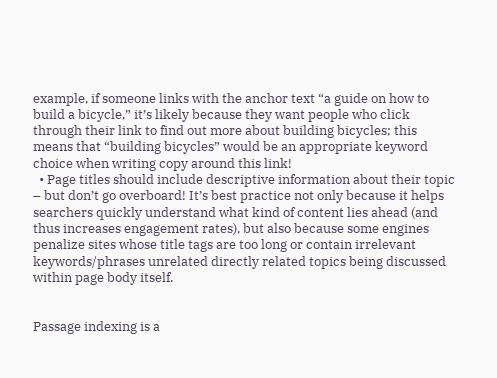example, if someone links with the anchor text “a guide on how to build a bicycle,” it’s likely because they want people who click through their link to find out more about building bicycles; this means that “building bicycles” would be an appropriate keyword choice when writing copy around this link!
  • Page titles should include descriptive information about their topic – but don’t go overboard! It’s best practice not only because it helps searchers quickly understand what kind of content lies ahead (and thus increases engagement rates), but also because some engines penalize sites whose title tags are too long or contain irrelevant keywords/phrases unrelated directly related topics being discussed within page body itself.


Passage indexing is a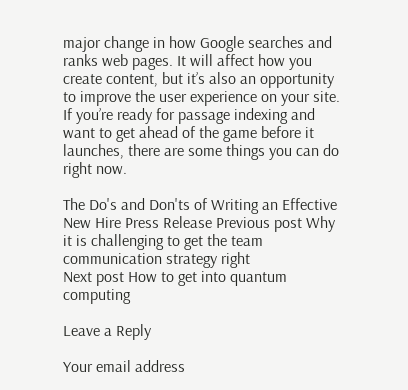major change in how Google searches and ranks web pages. It will affect how you create content, but it’s also an opportunity to improve the user experience on your site. If you’re ready for passage indexing and want to get ahead of the game before it launches, there are some things you can do right now.

The Do's and Don'ts of Writing an Effective New Hire Press Release Previous post Why it is challenging to get the team communication strategy right
Next post How to get into quantum computing

Leave a Reply

Your email address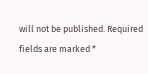will not be published. Required fields are marked *